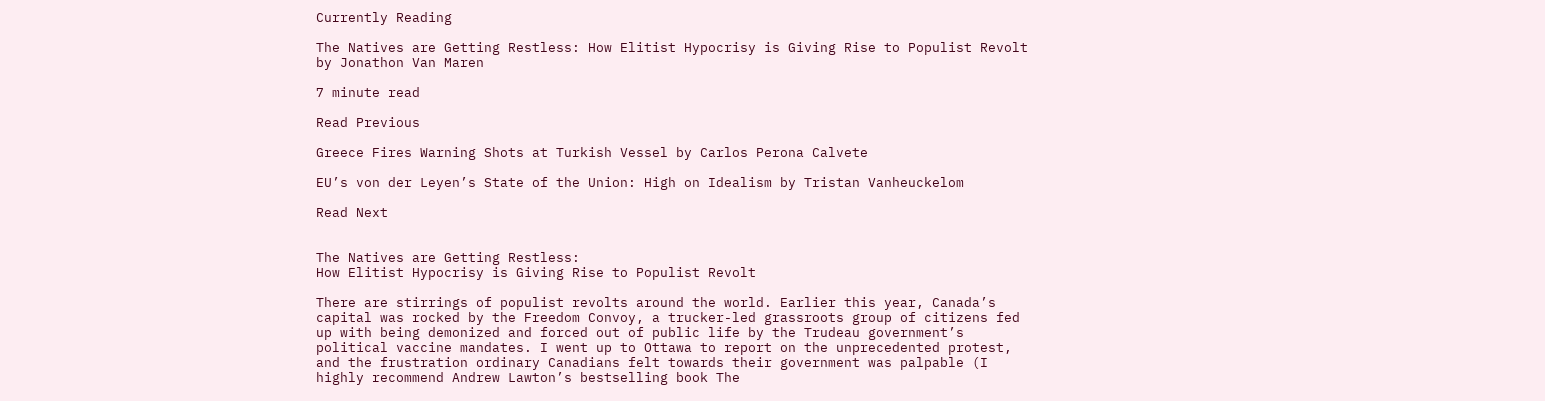Currently Reading

The Natives are Getting Restless: How Elitist Hypocrisy is Giving Rise to Populist Revolt by Jonathon Van Maren

7 minute read

Read Previous

Greece Fires Warning Shots at Turkish Vessel by Carlos Perona Calvete

EU’s von der Leyen’s State of the Union: High on Idealism by Tristan Vanheuckelom

Read Next


The Natives are Getting Restless:
How Elitist Hypocrisy is Giving Rise to Populist Revolt

There are stirrings of populist revolts around the world. Earlier this year, Canada’s capital was rocked by the Freedom Convoy, a trucker-led grassroots group of citizens fed up with being demonized and forced out of public life by the Trudeau government’s political vaccine mandates. I went up to Ottawa to report on the unprecedented protest, and the frustration ordinary Canadians felt towards their government was palpable (I highly recommend Andrew Lawton’s bestselling book The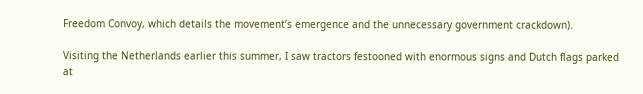Freedom Convoy, which details the movement’s emergence and the unnecessary government crackdown).

Visiting the Netherlands earlier this summer, I saw tractors festooned with enormous signs and Dutch flags parked at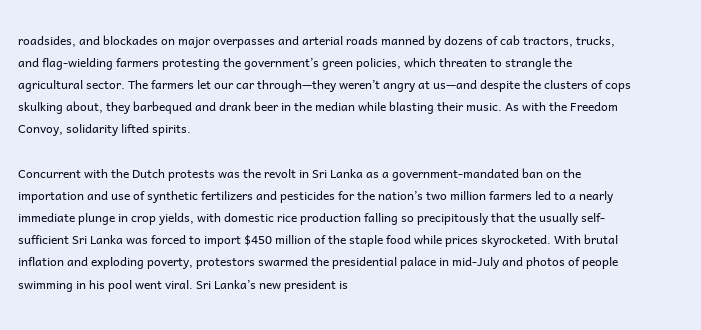roadsides, and blockades on major overpasses and arterial roads manned by dozens of cab tractors, trucks, and flag-wielding farmers protesting the government’s green policies, which threaten to strangle the agricultural sector. The farmers let our car through—they weren’t angry at us—and despite the clusters of cops skulking about, they barbequed and drank beer in the median while blasting their music. As with the Freedom Convoy, solidarity lifted spirits.

Concurrent with the Dutch protests was the revolt in Sri Lanka as a government-mandated ban on the importation and use of synthetic fertilizers and pesticides for the nation’s two million farmers led to a nearly immediate plunge in crop yields, with domestic rice production falling so precipitously that the usually self-sufficient Sri Lanka was forced to import $450 million of the staple food while prices skyrocketed. With brutal inflation and exploding poverty, protestors swarmed the presidential palace in mid-July and photos of people swimming in his pool went viral. Sri Lanka’s new president is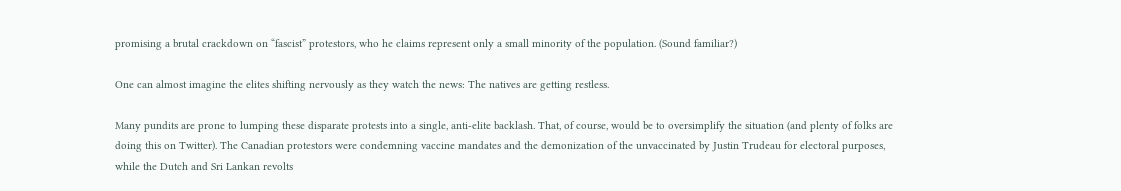promising a brutal crackdown on “fascist” protestors, who he claims represent only a small minority of the population. (Sound familiar?)

One can almost imagine the elites shifting nervously as they watch the news: The natives are getting restless.

Many pundits are prone to lumping these disparate protests into a single, anti-elite backlash. That, of course, would be to oversimplify the situation (and plenty of folks are doing this on Twitter). The Canadian protestors were condemning vaccine mandates and the demonization of the unvaccinated by Justin Trudeau for electoral purposes, while the Dutch and Sri Lankan revolts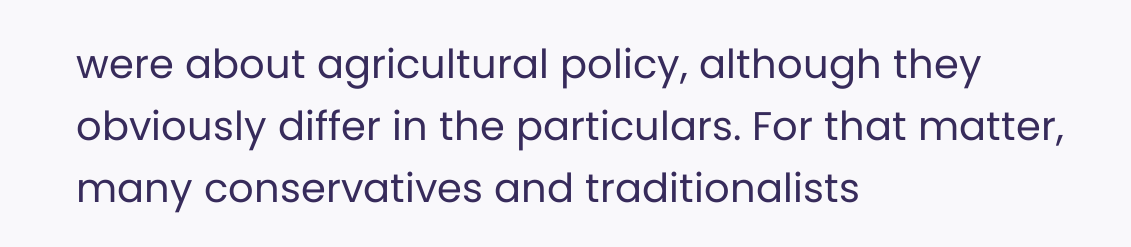were about agricultural policy, although they obviously differ in the particulars. For that matter, many conservatives and traditionalists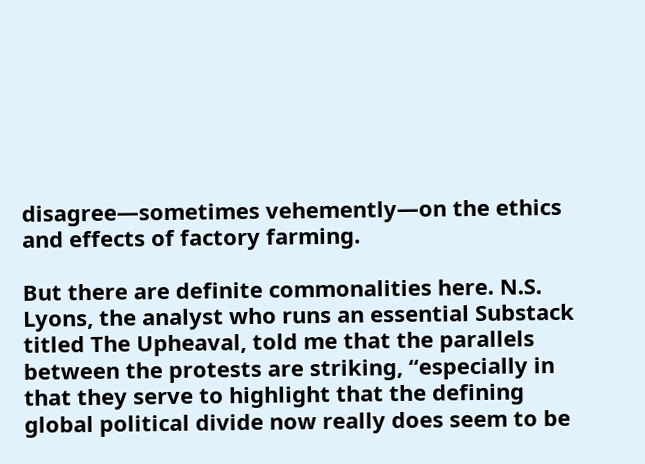disagree—sometimes vehemently—on the ethics and effects of factory farming.

But there are definite commonalities here. N.S. Lyons, the analyst who runs an essential Substack titled The Upheaval, told me that the parallels between the protests are striking, “especially in that they serve to highlight that the defining global political divide now really does seem to be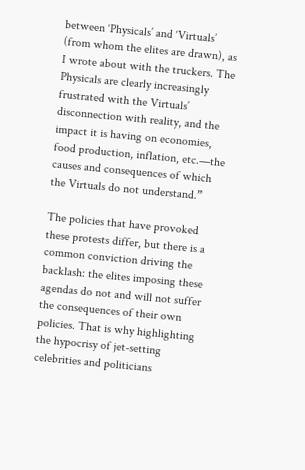between ‘Physicals’ and ‘Virtuals’ (from whom the elites are drawn), as I wrote about with the truckers. The Physicals are clearly increasingly frustrated with the Virtuals’ disconnection with reality, and the impact it is having on economies, food production, inflation, etc.—the causes and consequences of which the Virtuals do not understand.”

The policies that have provoked these protests differ, but there is a common conviction driving the backlash: the elites imposing these agendas do not and will not suffer the consequences of their own policies. That is why highlighting the hypocrisy of jet-setting celebrities and politicians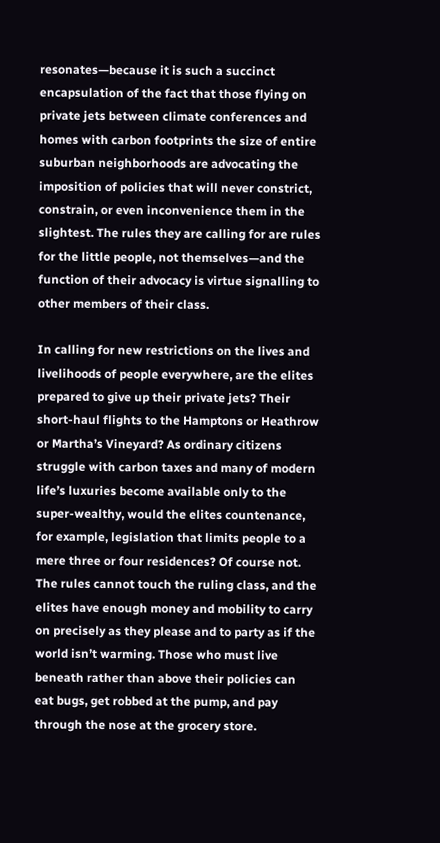resonates—because it is such a succinct encapsulation of the fact that those flying on private jets between climate conferences and homes with carbon footprints the size of entire suburban neighborhoods are advocating the imposition of policies that will never constrict, constrain, or even inconvenience them in the slightest. The rules they are calling for are rules for the little people, not themselves—and the function of their advocacy is virtue signalling to other members of their class.

In calling for new restrictions on the lives and livelihoods of people everywhere, are the elites prepared to give up their private jets? Their short-haul flights to the Hamptons or Heathrow or Martha’s Vineyard? As ordinary citizens struggle with carbon taxes and many of modern life’s luxuries become available only to the super-wealthy, would the elites countenance, for example, legislation that limits people to a mere three or four residences? Of course not. The rules cannot touch the ruling class, and the elites have enough money and mobility to carry on precisely as they please and to party as if the world isn’t warming. Those who must live beneath rather than above their policies can eat bugs, get robbed at the pump, and pay through the nose at the grocery store.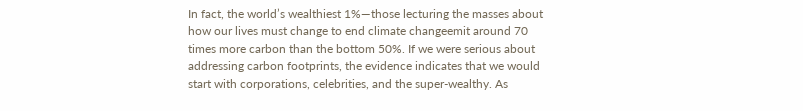In fact, the world’s wealthiest 1%—those lecturing the masses about how our lives must change to end climate changeemit around 70 times more carbon than the bottom 50%. If we were serious about addressing carbon footprints, the evidence indicates that we would start with corporations, celebrities, and the super-wealthy. As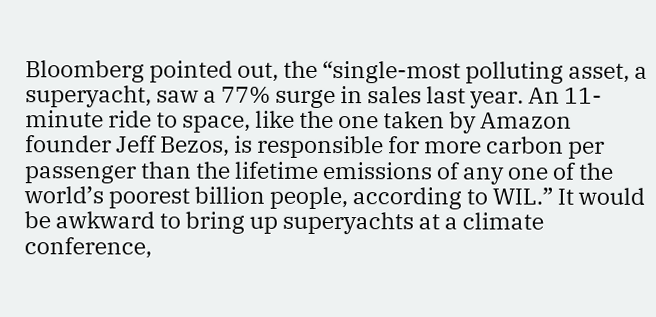Bloomberg pointed out, the “single-most polluting asset, a superyacht, saw a 77% surge in sales last year. An 11-minute ride to space, like the one taken by Amazon founder Jeff Bezos, is responsible for more carbon per passenger than the lifetime emissions of any one of the world’s poorest billion people, according to WIL.” It would be awkward to bring up superyachts at a climate conference,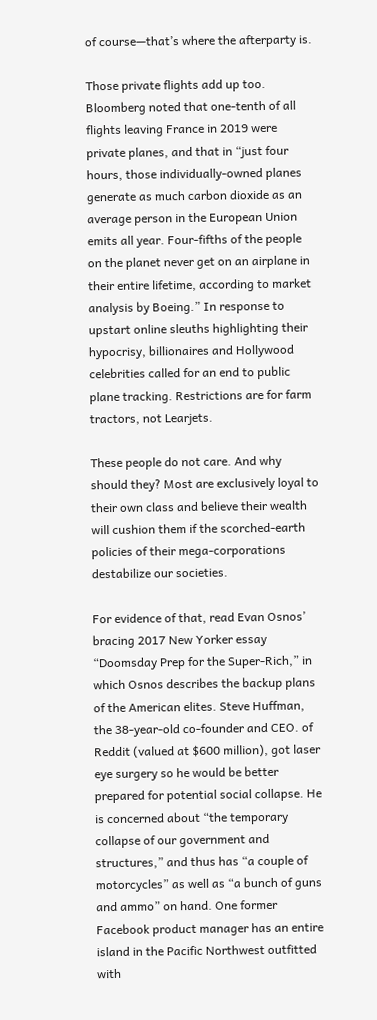of course—that’s where the afterparty is.

Those private flights add up too. Bloomberg noted that one-tenth of all flights leaving France in 2019 were private planes, and that in “just four hours, those individually-owned planes generate as much carbon dioxide as an average person in the European Union emits all year. Four-fifths of the people on the planet never get on an airplane in their entire lifetime, according to market analysis by Boeing.” In response to upstart online sleuths highlighting their hypocrisy, billionaires and Hollywood celebrities called for an end to public plane tracking. Restrictions are for farm tractors, not Learjets.

These people do not care. And why should they? Most are exclusively loyal to their own class and believe their wealth will cushion them if the scorched-earth policies of their mega-corporations destabilize our societies.

For evidence of that, read Evan Osnos’ bracing 2017 New Yorker essay “Doomsday Prep for the Super-Rich,” in which Osnos describes the backup plans of the American elites. Steve Huffman, the 38-year-old co-founder and CEO. of Reddit (valued at $600 million), got laser eye surgery so he would be better prepared for potential social collapse. He is concerned about “the temporary collapse of our government and structures,” and thus has “a couple of motorcycles” as well as “a bunch of guns and ammo” on hand. One former Facebook product manager has an entire island in the Pacific Northwest outfitted with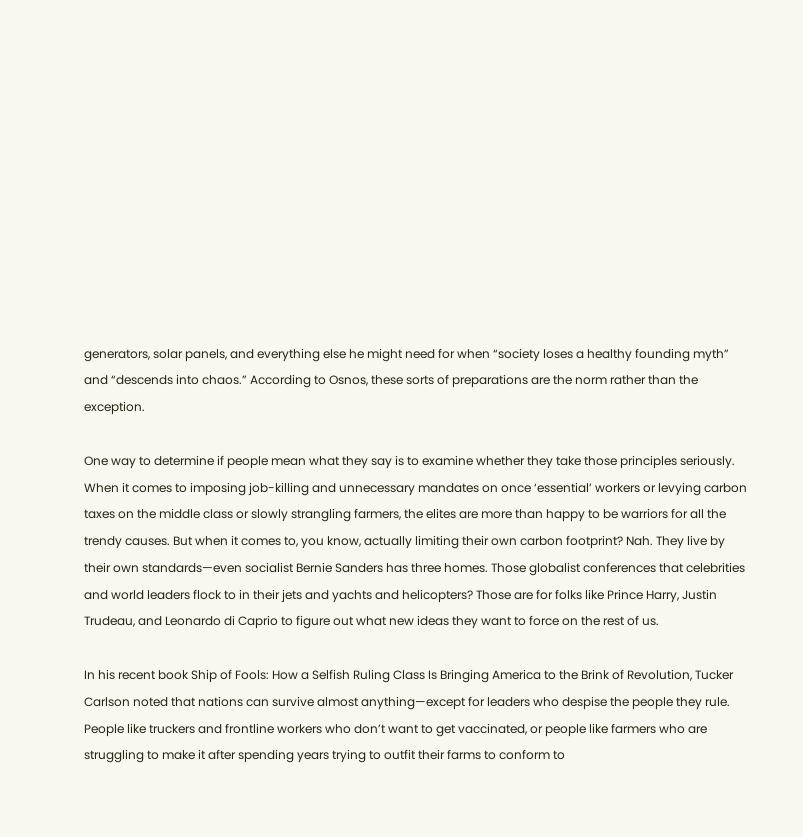generators, solar panels, and everything else he might need for when “society loses a healthy founding myth” and “descends into chaos.” According to Osnos, these sorts of preparations are the norm rather than the exception.

One way to determine if people mean what they say is to examine whether they take those principles seriously. When it comes to imposing job-killing and unnecessary mandates on once ‘essential’ workers or levying carbon taxes on the middle class or slowly strangling farmers, the elites are more than happy to be warriors for all the trendy causes. But when it comes to, you know, actually limiting their own carbon footprint? Nah. They live by their own standards—even socialist Bernie Sanders has three homes. Those globalist conferences that celebrities and world leaders flock to in their jets and yachts and helicopters? Those are for folks like Prince Harry, Justin Trudeau, and Leonardo di Caprio to figure out what new ideas they want to force on the rest of us.

In his recent book Ship of Fools: How a Selfish Ruling Class Is Bringing America to the Brink of Revolution, Tucker Carlson noted that nations can survive almost anything—except for leaders who despise the people they rule. People like truckers and frontline workers who don’t want to get vaccinated, or people like farmers who are struggling to make it after spending years trying to outfit their farms to conform to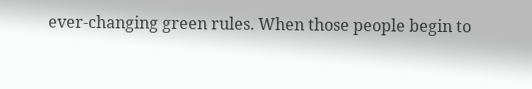ever-changing green rules. When those people begin to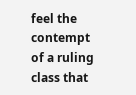feel the contempt of a ruling class that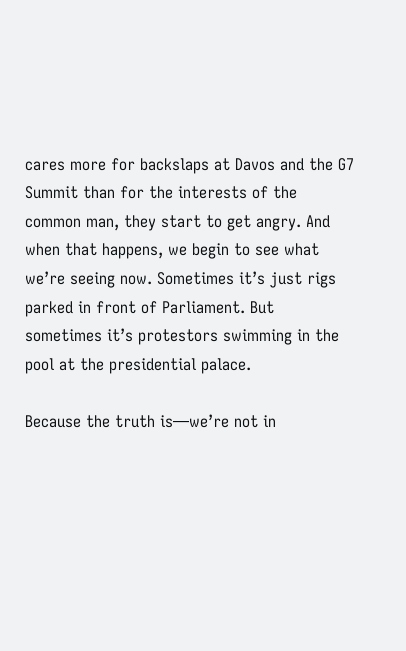cares more for backslaps at Davos and the G7 Summit than for the interests of the common man, they start to get angry. And when that happens, we begin to see what we’re seeing now. Sometimes it’s just rigs parked in front of Parliament. But sometimes it’s protestors swimming in the pool at the presidential palace.

Because the truth is—we’re not in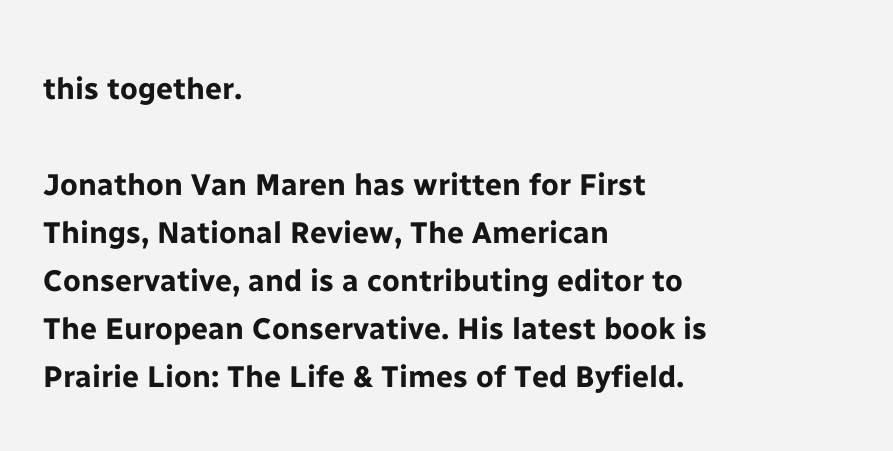this together.

Jonathon Van Maren has written for First Things, National Review, The American Conservative, and is a contributing editor to The European Conservative. His latest book is Prairie Lion: The Life & Times of Ted Byfield.